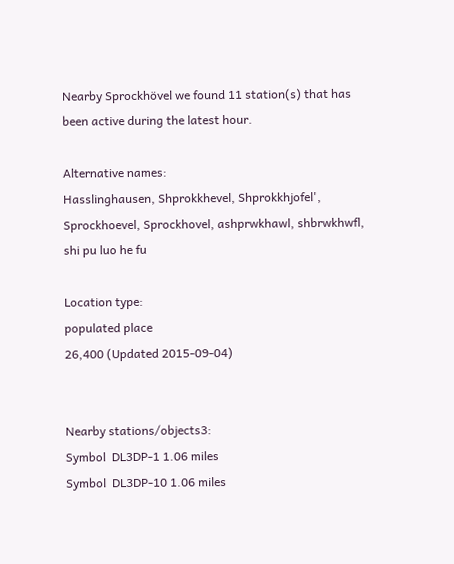Nearby Sprockhövel we found 11 station(s) that has been active during the latest hour.

Alternative names:
Hasslinghausen, Shprokkhevel, Shprokkhjofel', Sprockhoevel, Sprockhovel, ashprwkhawl, shbrwkhwfl, shi pu luo he fu

Location type:
populated place
26,400 (Updated 2015-09-04)


Nearby stations/objects3:
Symbol  DL3DP-1 1.06 miles
Symbol  DL3DP-10 1.06 miles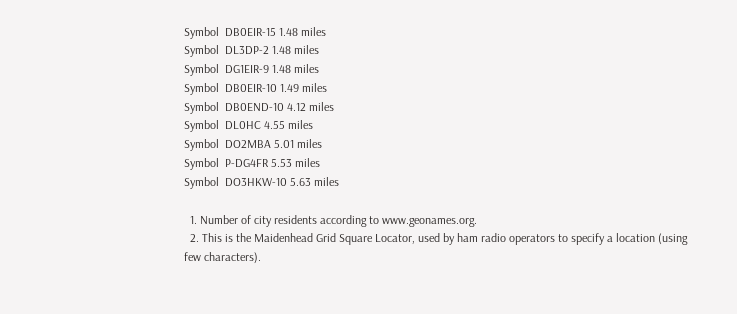Symbol  DB0EIR-15 1.48 miles
Symbol  DL3DP-2 1.48 miles
Symbol  DG1EIR-9 1.48 miles
Symbol  DB0EIR-10 1.49 miles
Symbol  DB0END-10 4.12 miles
Symbol  DL0HC 4.55 miles
Symbol  DO2MBA 5.01 miles
Symbol  P-DG4FR 5.53 miles
Symbol  DO3HKW-10 5.63 miles

  1. Number of city residents according to www.geonames.org.
  2. This is the Maidenhead Grid Square Locator, used by ham radio operators to specify a location (using few characters).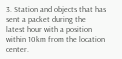3. Station and objects that has sent a packet during the latest hour with a position within 10km from the location center.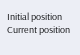Initial position
Current position